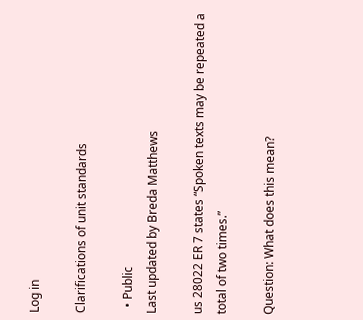Log in

Clarifications of unit standards

  • Public
Last updated by Breda Matthews

us 28022 ER 7 states “Spoken texts may be repeated a total of two times.”

Question: What does this mean?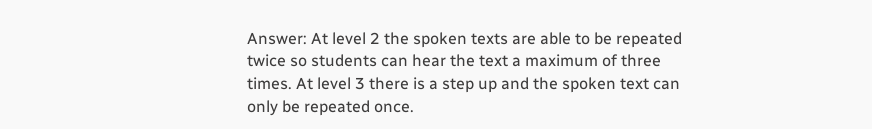Answer: At level 2 the spoken texts are able to be repeated twice so students can hear the text a maximum of three times. At level 3 there is a step up and the spoken text can only be repeated once.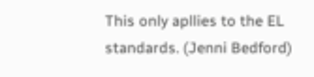This only apllies to the EL standards. (Jenni Bedford)